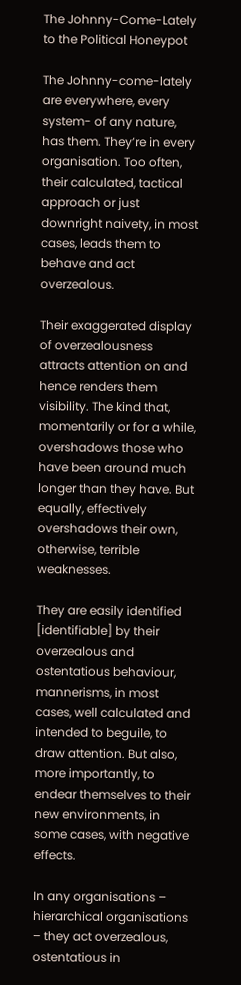The Johnny-Come-Lately to the Political Honeypot

The Johnny-come-lately are everywhere, every system- of any nature, has them. They’re in every organisation. Too often, their calculated, tactical approach or just downright naivety, in most cases, leads them to behave and act overzealous.

Their exaggerated display of overzealousness attracts attention on and hence renders them visibility. The kind that, momentarily or for a while, overshadows those who have been around much longer than they have. But equally, effectively overshadows their own, otherwise, terrible weaknesses.

They are easily identified [identifiable] by their overzealous and ostentatious behaviour, mannerisms, in most cases, well calculated and intended to beguile, to draw attention. But also, more importantly, to endear themselves to their new environments, in some cases, with negative effects.

In any organisations – hierarchical organisations – they act overzealous, ostentatious in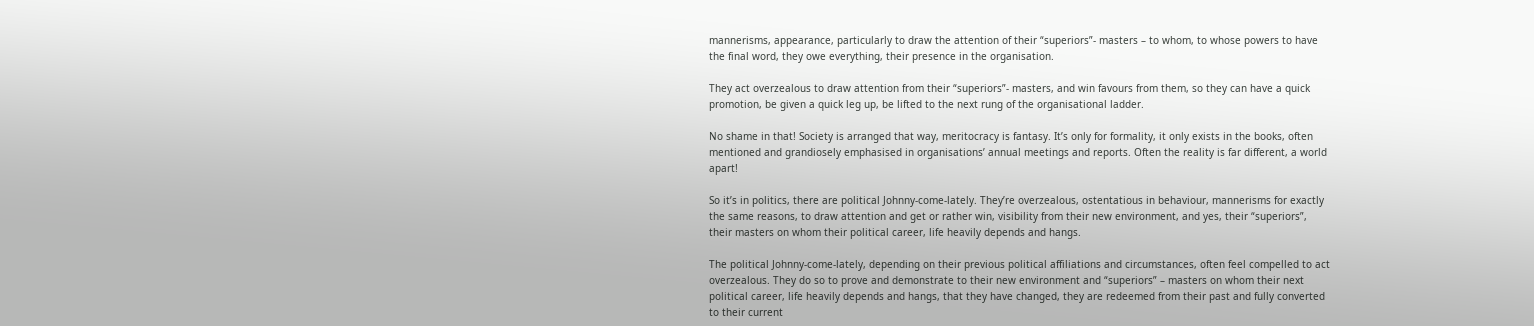mannerisms, appearance, particularly to draw the attention of their “superiors”- masters – to whom, to whose powers to have the final word, they owe everything, their presence in the organisation.

They act overzealous to draw attention from their “superiors”- masters, and win favours from them, so they can have a quick promotion, be given a quick leg up, be lifted to the next rung of the organisational ladder.

No shame in that! Society is arranged that way, meritocracy is fantasy. It’s only for formality, it only exists in the books, often mentioned and grandiosely emphasised in organisations’ annual meetings and reports. Often the reality is far different, a world apart!

So it’s in politics, there are political Johnny-come-lately. They’re overzealous, ostentatious in behaviour, mannerisms for exactly the same reasons, to draw attention and get or rather win, visibility from their new environment, and yes, their “superiors”, their masters on whom their political career, life heavily depends and hangs.

The political Johnny-come-lately, depending on their previous political affiliations and circumstances, often feel compelled to act overzealous. They do so to prove and demonstrate to their new environment and “superiors” – masters on whom their next political career, life heavily depends and hangs, that they have changed, they are redeemed from their past and fully converted to their current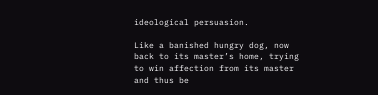ideological persuasion.

Like a banished hungry dog, now back to its master’s home, trying to win affection from its master and thus be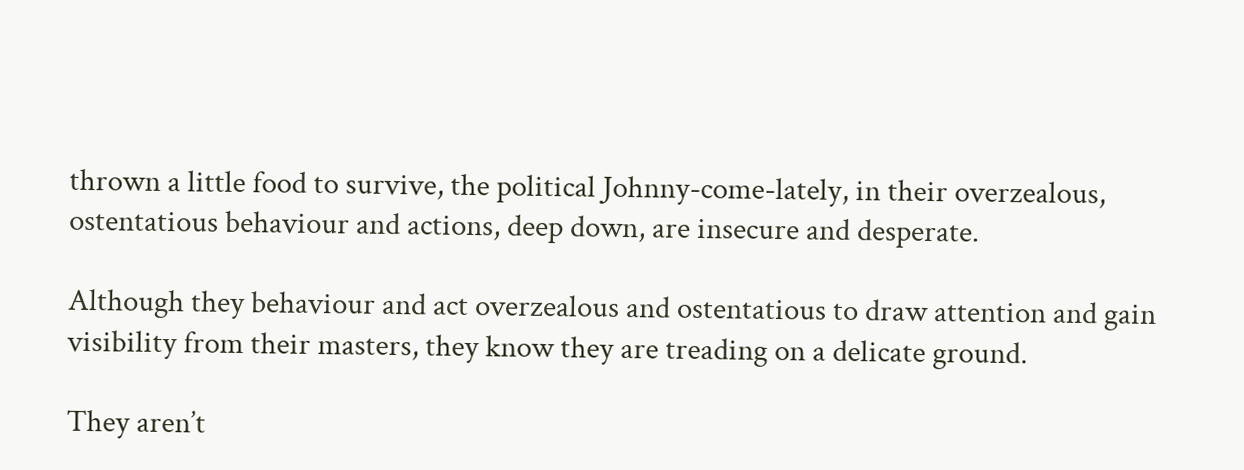thrown a little food to survive, the political Johnny-come-lately, in their overzealous, ostentatious behaviour and actions, deep down, are insecure and desperate.

Although they behaviour and act overzealous and ostentatious to draw attention and gain visibility from their masters, they know they are treading on a delicate ground.

They aren’t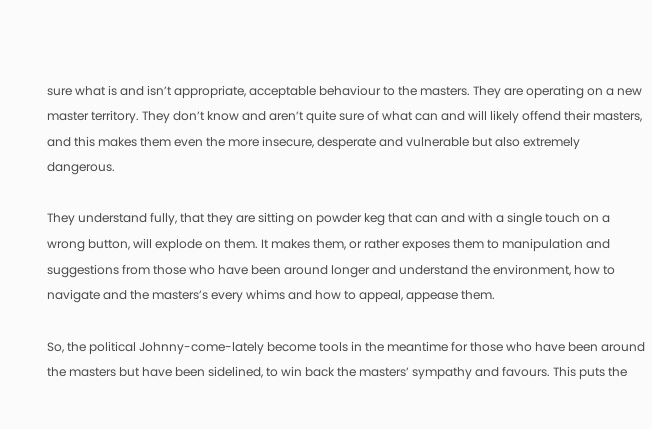sure what is and isn’t appropriate, acceptable behaviour to the masters. They are operating on a new master territory. They don’t know and aren’t quite sure of what can and will likely offend their masters, and this makes them even the more insecure, desperate and vulnerable but also extremely dangerous.

They understand fully, that they are sitting on powder keg that can and with a single touch on a wrong button, will explode on them. It makes them, or rather exposes them to manipulation and suggestions from those who have been around longer and understand the environment, how to navigate and the masters’s every whims and how to appeal, appease them.

So, the political Johnny-come-lately become tools in the meantime for those who have been around the masters but have been sidelined, to win back the masters’ sympathy and favours. This puts the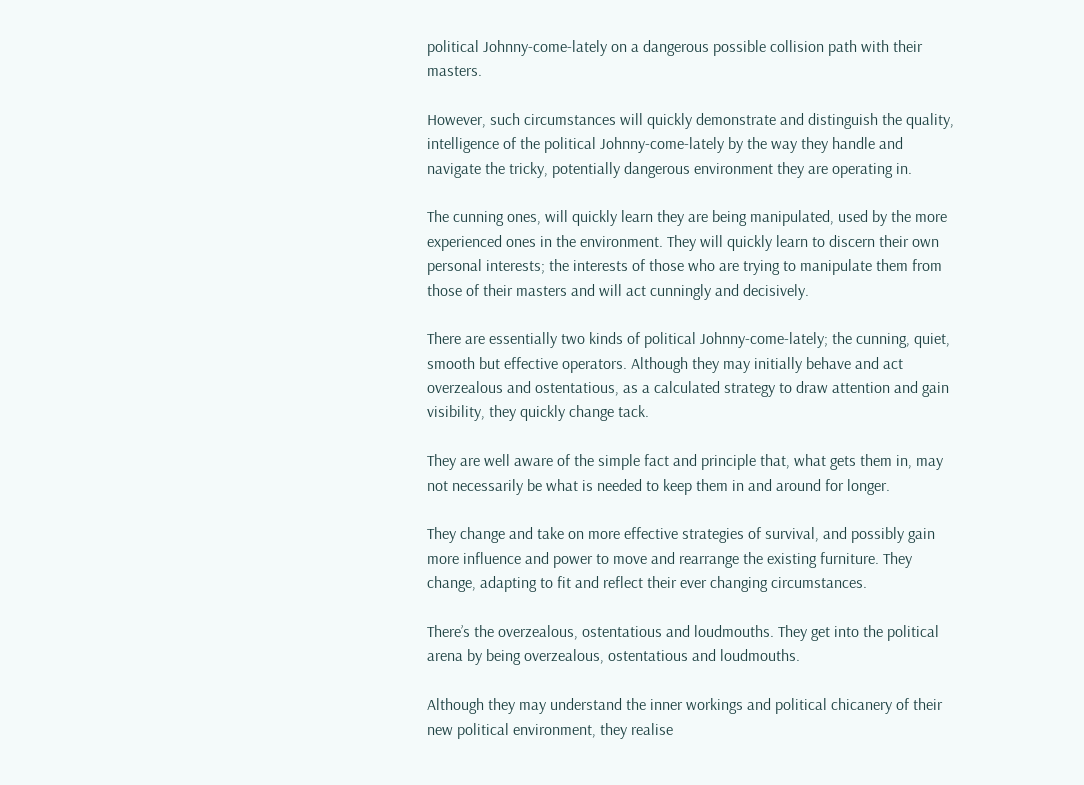political Johnny-come-lately on a dangerous possible collision path with their masters.

However, such circumstances will quickly demonstrate and distinguish the quality, intelligence of the political Johnny-come-lately by the way they handle and navigate the tricky, potentially dangerous environment they are operating in.

The cunning ones, will quickly learn they are being manipulated, used by the more experienced ones in the environment. They will quickly learn to discern their own personal interests; the interests of those who are trying to manipulate them from those of their masters and will act cunningly and decisively.

There are essentially two kinds of political Johnny-come-lately; the cunning, quiet, smooth but effective operators. Although they may initially behave and act overzealous and ostentatious, as a calculated strategy to draw attention and gain visibility, they quickly change tack.

They are well aware of the simple fact and principle that, what gets them in, may not necessarily be what is needed to keep them in and around for longer.

They change and take on more effective strategies of survival, and possibly gain more influence and power to move and rearrange the existing furniture. They change, adapting to fit and reflect their ever changing circumstances.

There’s the overzealous, ostentatious and loudmouths. They get into the political arena by being overzealous, ostentatious and loudmouths.

Although they may understand the inner workings and political chicanery of their new political environment, they realise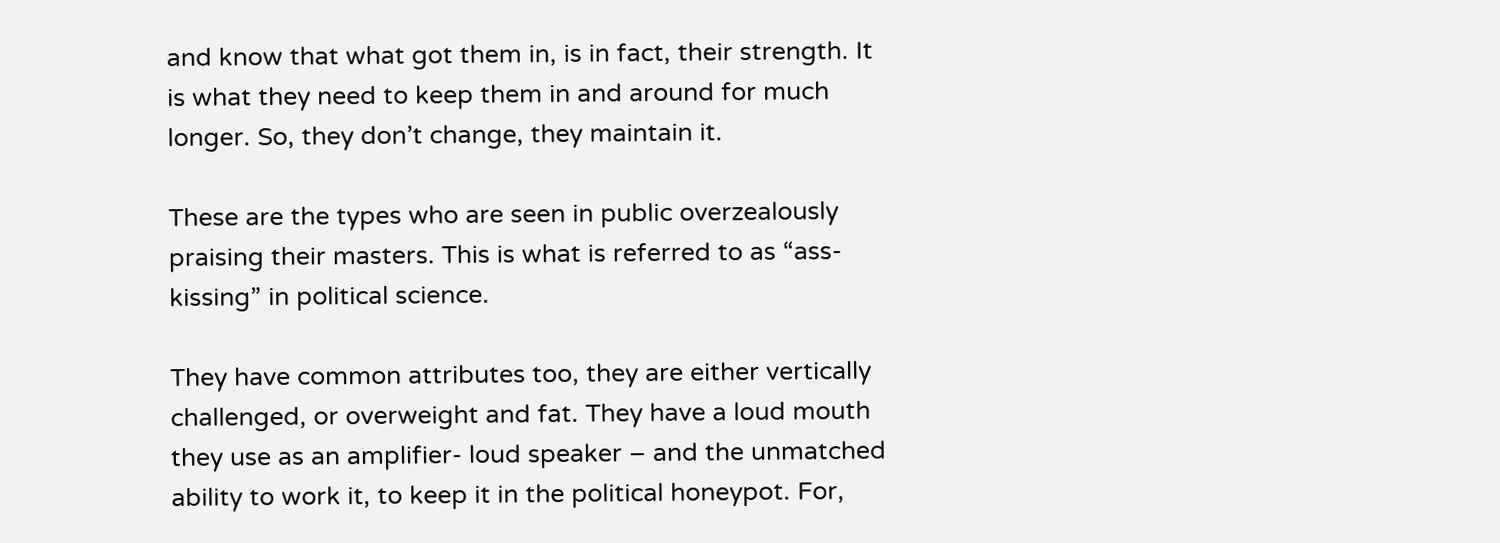and know that what got them in, is in fact, their strength. It is what they need to keep them in and around for much longer. So, they don’t change, they maintain it.

These are the types who are seen in public overzealously praising their masters. This is what is referred to as “ass-kissing” in political science.

They have common attributes too, they are either vertically challenged, or overweight and fat. They have a loud mouth they use as an amplifier- loud speaker – and the unmatched ability to work it, to keep it in the political honeypot. For,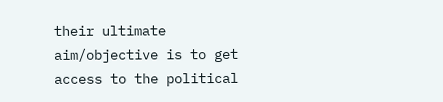their ultimate aim/objective is to get access to the political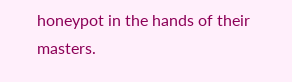honeypot in the hands of their masters.